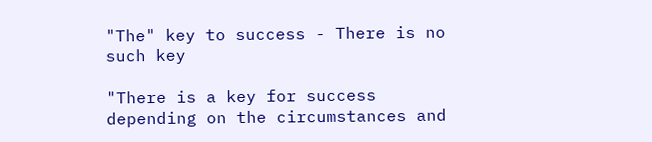"The" key to success - There is no such key

"There is a key for success depending on the circumstances and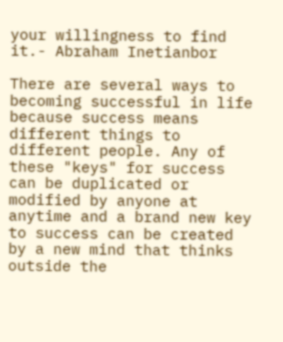your willingness to find it.- Abraham Inetianbor

There are several ways to becoming successful in life because success means different things to different people. Any of these "keys" for success can be duplicated or modified by anyone at anytime and a brand new key to success can be created by a new mind that thinks outside the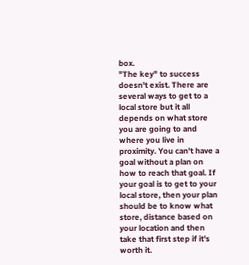box.
"The key" to success doesn't exist. There are several ways to get to a local store but it all depends on what store you are going to and where you live in proximity. You can't have a goal without a plan on how to reach that goal. If your goal is to get to your local store, then your plan should be to know what store, distance based on your location and then take that first step if it's worth it.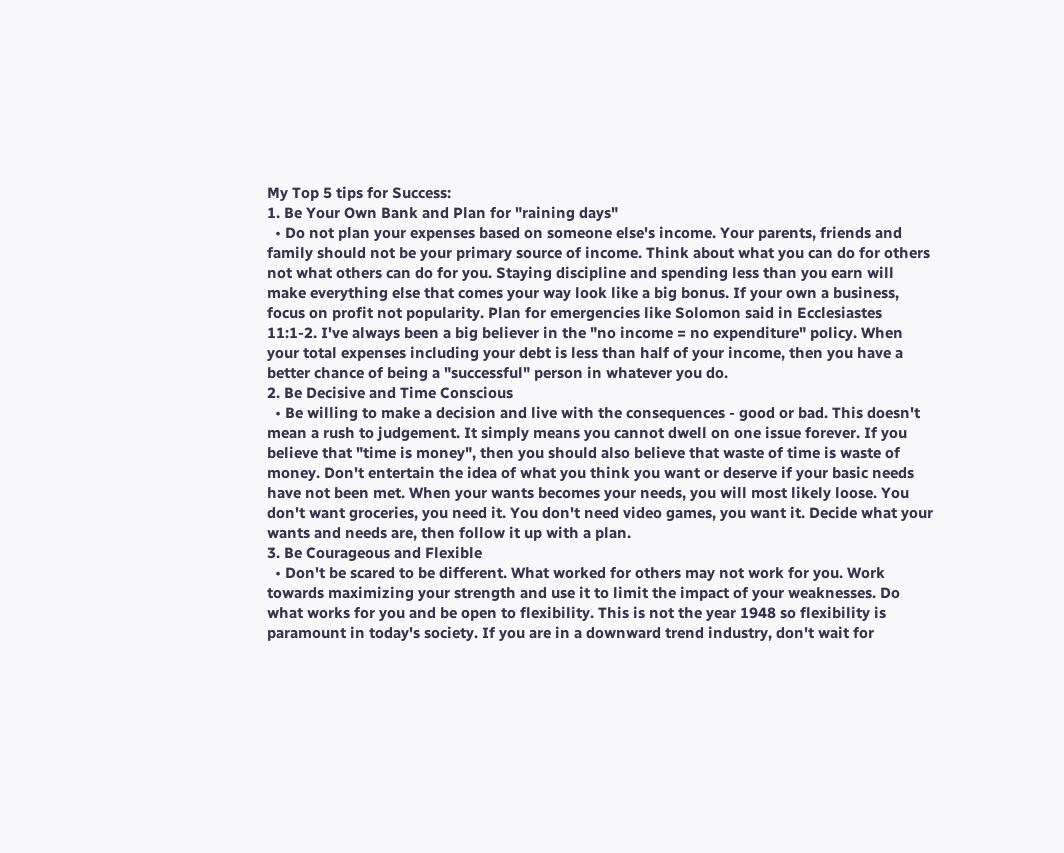My Top 5 tips for Success:
1. Be Your Own Bank and Plan for "raining days"
  • Do not plan your expenses based on someone else's income. Your parents, friends and family should not be your primary source of income. Think about what you can do for others not what others can do for you. Staying discipline and spending less than you earn will make everything else that comes your way look like a big bonus. If your own a business, focus on profit not popularity. Plan for emergencies like Solomon said in Ecclesiastes 11:1-2. I've always been a big believer in the "no income = no expenditure" policy. When your total expenses including your debt is less than half of your income, then you have a better chance of being a "successful" person in whatever you do.
2. Be Decisive and Time Conscious
  • Be willing to make a decision and live with the consequences - good or bad. This doesn't mean a rush to judgement. It simply means you cannot dwell on one issue forever. If you believe that "time is money", then you should also believe that waste of time is waste of money. Don't entertain the idea of what you think you want or deserve if your basic needs have not been met. When your wants becomes your needs, you will most likely loose. You don't want groceries, you need it. You don't need video games, you want it. Decide what your wants and needs are, then follow it up with a plan.
3. Be Courageous and Flexible
  • Don't be scared to be different. What worked for others may not work for you. Work towards maximizing your strength and use it to limit the impact of your weaknesses. Do what works for you and be open to flexibility. This is not the year 1948 so flexibility is paramount in today's society. If you are in a downward trend industry, don't wait for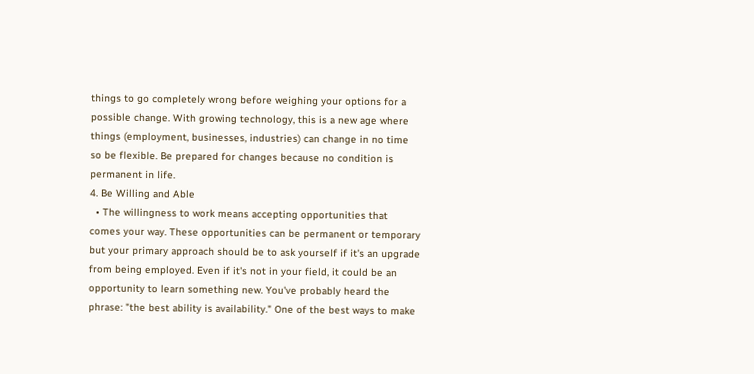things to go completely wrong before weighing your options for a possible change. With growing technology, this is a new age where things (employment, businesses, industries) can change in no time so be flexible. Be prepared for changes because no condition is permanent in life.
4. Be Willing and Able
  • The willingness to work means accepting opportunities that comes your way. These opportunities can be permanent or temporary but your primary approach should be to ask yourself if it's an upgrade from being employed. Even if it's not in your field, it could be an opportunity to learn something new. You've probably heard the phrase: "the best ability is availability." One of the best ways to make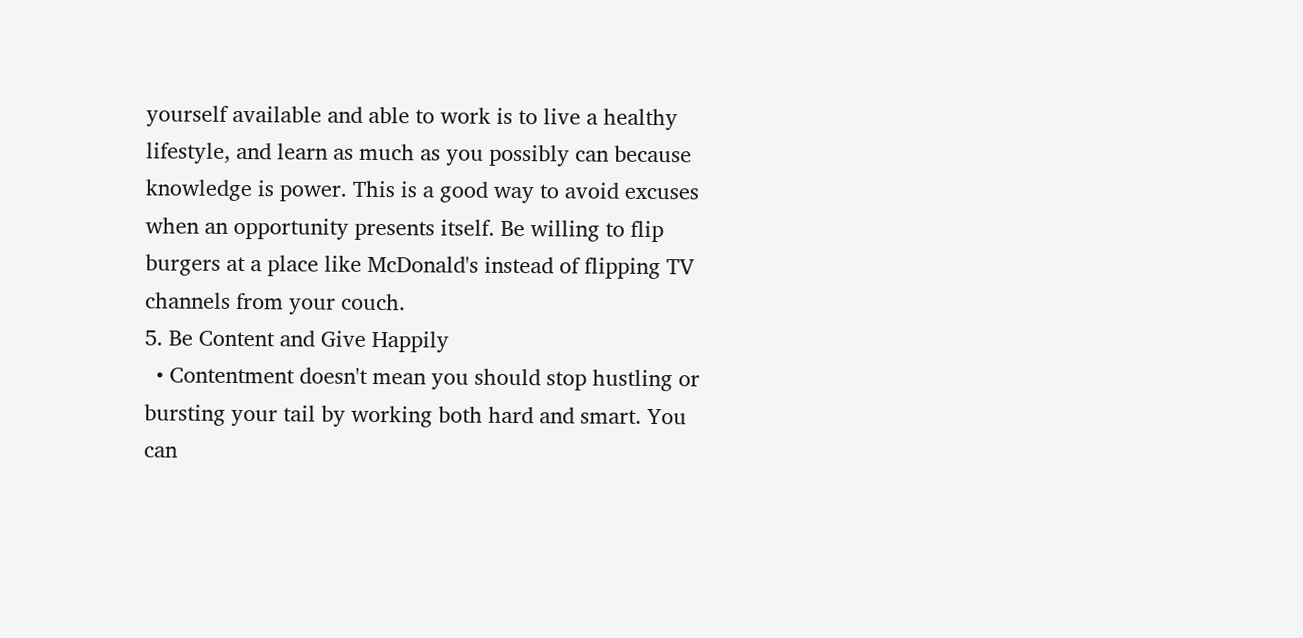yourself available and able to work is to live a healthy lifestyle, and learn as much as you possibly can because knowledge is power. This is a good way to avoid excuses when an opportunity presents itself. Be willing to flip burgers at a place like McDonald's instead of flipping TV channels from your couch.
5. Be Content and Give Happily
  • Contentment doesn't mean you should stop hustling or bursting your tail by working both hard and smart. You can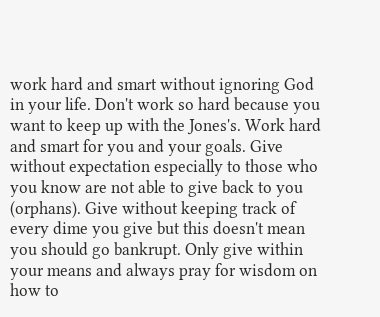work hard and smart without ignoring God in your life. Don't work so hard because you want to keep up with the Jones's. Work hard and smart for you and your goals. Give without expectation especially to those who you know are not able to give back to you (orphans). Give without keeping track of every dime you give but this doesn't mean you should go bankrupt. Only give within your means and always pray for wisdom on how to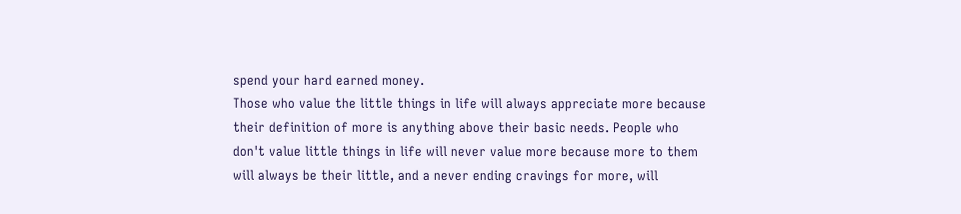spend your hard earned money.
Those who value the little things in life will always appreciate more because their definition of more is anything above their basic needs. People who don't value little things in life will never value more because more to them will always be their little, and a never ending cravings for more, will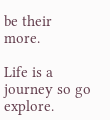be their more.

Life is a journey so go explore.